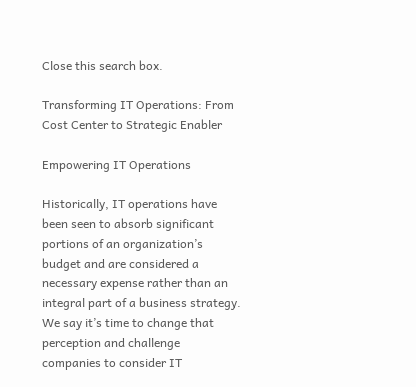Close this search box.

Transforming IT Operations: From Cost Center to Strategic Enabler

Empowering IT Operations

Historically, IT operations have been seen to absorb significant portions of an organization’s budget and are considered a necessary expense rather than an integral part of a business strategy. We say it’s time to change that perception and challenge companies to consider IT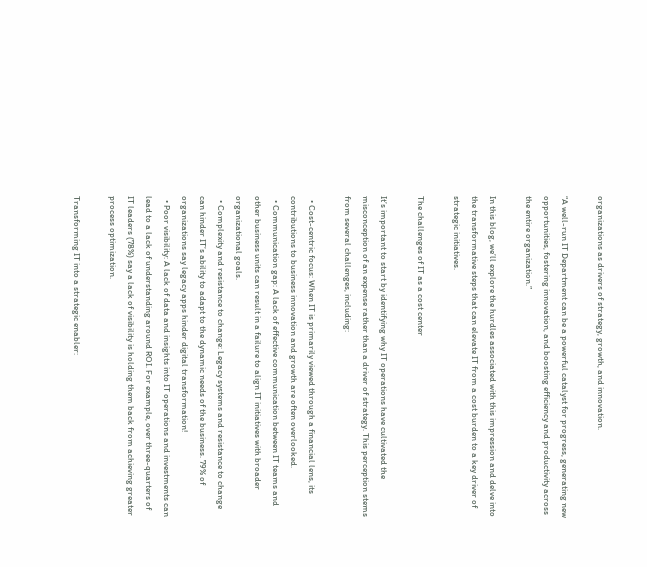organizations as drivers of strategy, growth, and innovation.

“A well-run IT Department can be a powerful catalyst for progress, generating new opportunities, fostering innovation, and boosting efficiency and productivity across the entire organization.”

In this blog, we’ll explore the hurdles associated with this impression and delve into the transformative steps that can elevate IT from a cost burden to a key driver of strategic initiatives.

The challenges of IT as a cost center

It’s important to start by identifying why IT operations have cultivated the misconception of an expense rather than a driver of strategy. This perception stems from several challenges, including:

  • Cost-centric focus: When IT is primarily viewed through a financial lens, its contributions to business innovation and growth are often overlooked.
  • Communication gap: A lack of effective communication between IT teams and other business units can result in a failure to align IT initiatives with broader organizational goals.
  • Complexity and resistance to change: Legacy systems and resistance to change can hinder IT’s ability to adapt to the dynamic needs of the business. 79% of organizations say legacy apps hinder digital transformation!
  • Poor visibility: A lack of data and insights into IT operations and investments can lead to a lack of understanding around ROI. For example, over three-quarters of IT leaders (78%) say a lack of visibility is holding them back from achieving greater process optimization.

Transforming IT into a strategic enabler: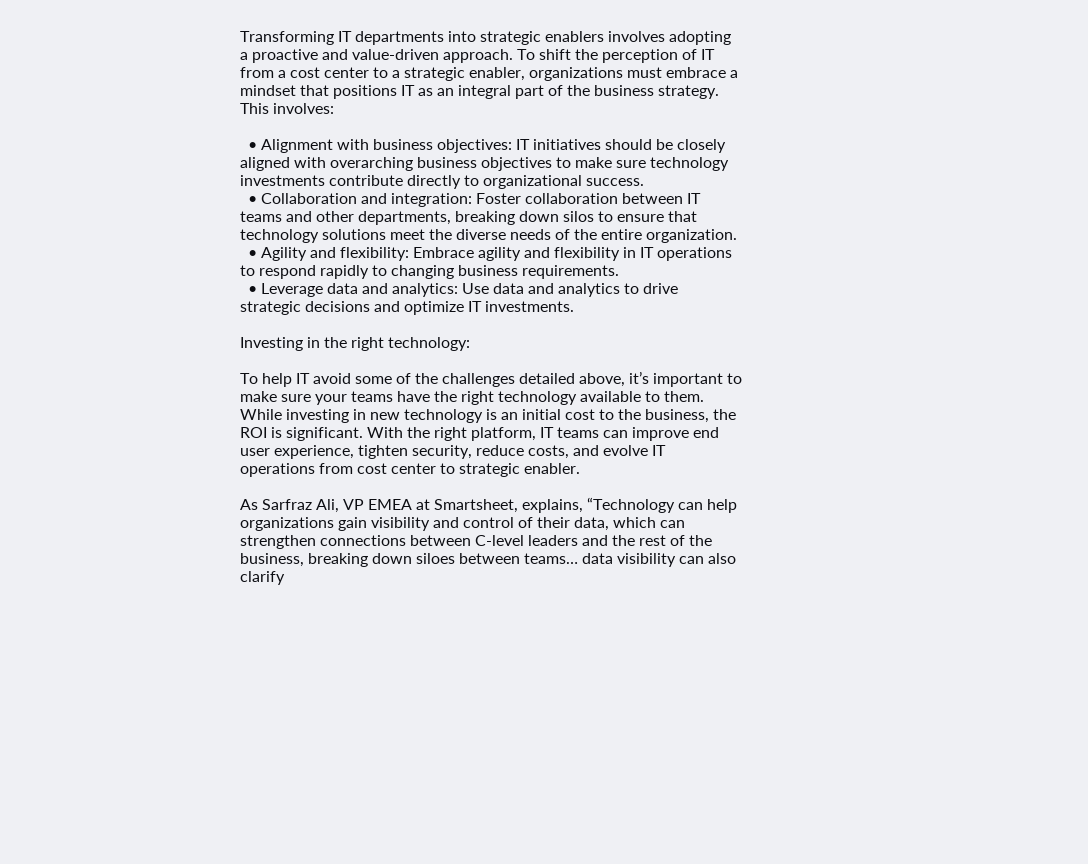Transforming IT departments into strategic enablers involves adopting a proactive and value-driven approach. To shift the perception of IT from a cost center to a strategic enabler, organizations must embrace a mindset that positions IT as an integral part of the business strategy. This involves:

  • Alignment with business objectives: IT initiatives should be closely aligned with overarching business objectives to make sure technology investments contribute directly to organizational success.
  • Collaboration and integration: Foster collaboration between IT teams and other departments, breaking down silos to ensure that technology solutions meet the diverse needs of the entire organization.
  • Agility and flexibility: Embrace agility and flexibility in IT operations to respond rapidly to changing business requirements.
  • Leverage data and analytics: Use data and analytics to drive strategic decisions and optimize IT investments.

Investing in the right technology:

To help IT avoid some of the challenges detailed above, it’s important to make sure your teams have the right technology available to them. While investing in new technology is an initial cost to the business, the ROI is significant. With the right platform, IT teams can improve end user experience, tighten security, reduce costs, and evolve IT operations from cost center to strategic enabler.

As Sarfraz Ali, VP EMEA at Smartsheet, explains, “Technology can help organizations gain visibility and control of their data, which can strengthen connections between C-level leaders and the rest of the business, breaking down siloes between teams… data visibility can also clarify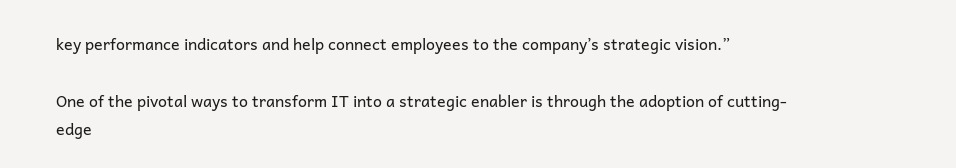key performance indicators and help connect employees to the company’s strategic vision.”

One of the pivotal ways to transform IT into a strategic enabler is through the adoption of cutting-edge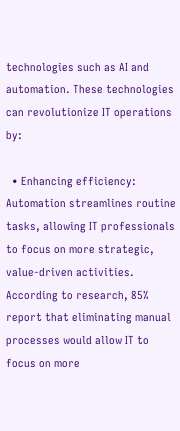technologies such as AI and automation. These technologies can revolutionize IT operations by:

  • Enhancing efficiency: Automation streamlines routine tasks, allowing IT professionals to focus on more strategic, value-driven activities. According to research, 85% report that eliminating manual processes would allow IT to focus on more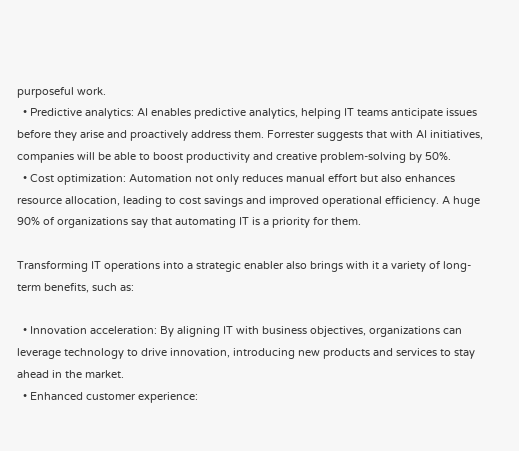purposeful work.
  • Predictive analytics: AI enables predictive analytics, helping IT teams anticipate issues before they arise and proactively address them. Forrester suggests that with AI initiatives, companies will be able to boost productivity and creative problem-solving by 50%.
  • Cost optimization: Automation not only reduces manual effort but also enhances resource allocation, leading to cost savings and improved operational efficiency. A huge 90% of organizations say that automating IT is a priority for them.

Transforming IT operations into a strategic enabler also brings with it a variety of long-term benefits, such as:

  • Innovation acceleration: By aligning IT with business objectives, organizations can leverage technology to drive innovation, introducing new products and services to stay ahead in the market.
  • Enhanced customer experience: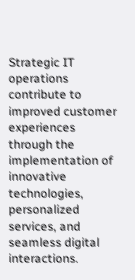Strategic IT operations contribute to improved customer experiences through the implementation of innovative technologies, personalized services, and seamless digital interactions.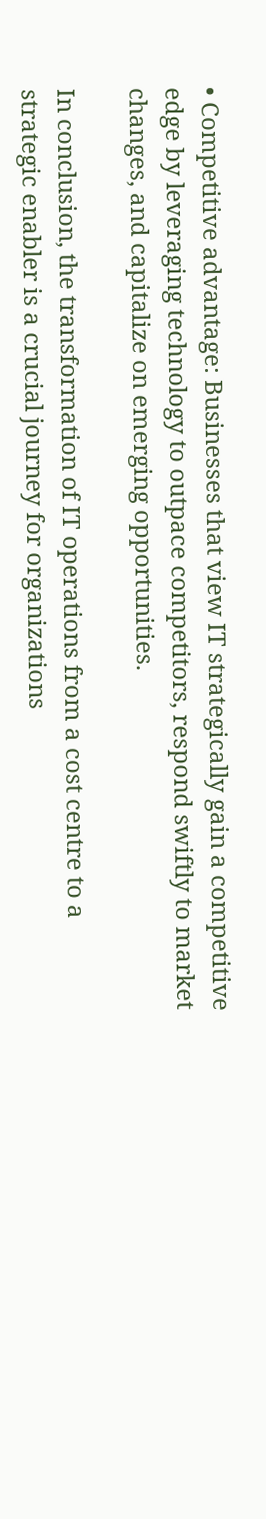• Competitive advantage: Businesses that view IT strategically gain a competitive edge by leveraging technology to outpace competitors, respond swiftly to market changes, and capitalize on emerging opportunities.

In conclusion, the transformation of IT operations from a cost centre to a strategic enabler is a crucial journey for organizations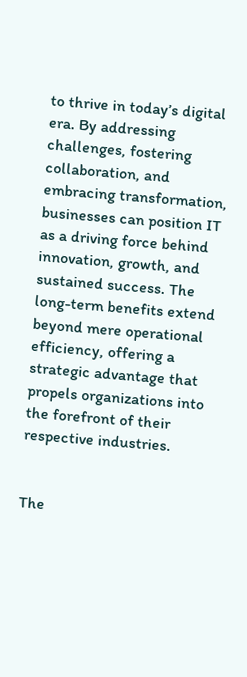to thrive in today’s digital era. By addressing challenges, fostering collaboration, and embracing transformation, businesses can position IT as a driving force behind innovation, growth, and sustained success. The long-term benefits extend beyond mere operational efficiency, offering a strategic advantage that propels organizations into the forefront of their respective industries.


The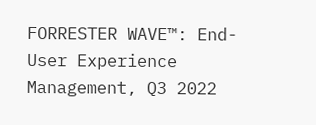FORRESTER WAVE™: End-User Experience Management, Q3 2022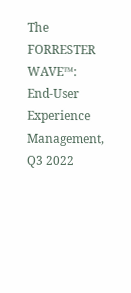The FORRESTER WAVE™: End-User Experience Management, Q3 2022